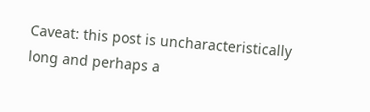Caveat: this post is uncharacteristically long and perhaps a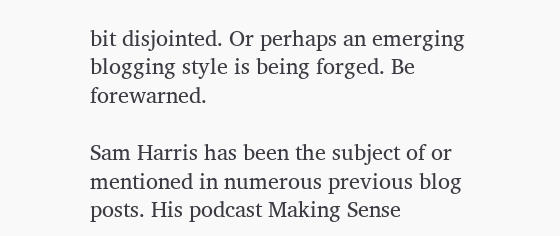bit disjointed. Or perhaps an emerging blogging style is being forged. Be forewarned.

Sam Harris has been the subject of or mentioned in numerous previous blog posts. His podcast Making Sense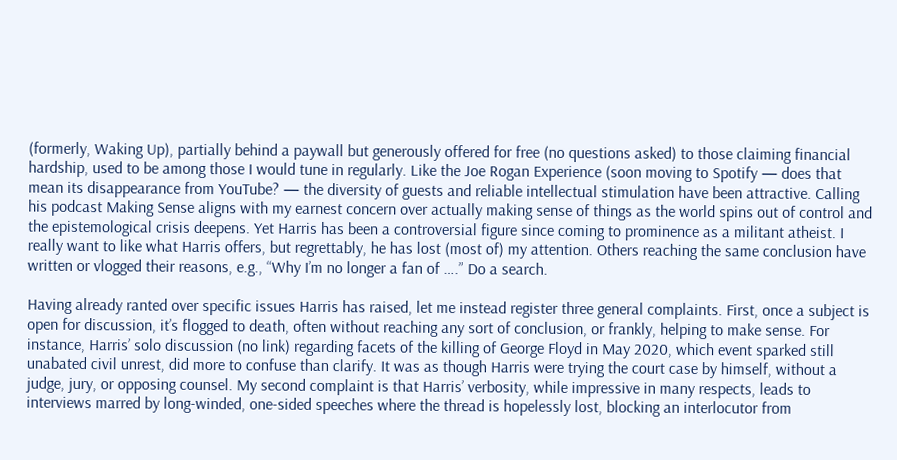(formerly, Waking Up), partially behind a paywall but generously offered for free (no questions asked) to those claiming financial hardship, used to be among those I would tune in regularly. Like the Joe Rogan Experience (soon moving to Spotify — does that mean its disappearance from YouTube? — the diversity of guests and reliable intellectual stimulation have been attractive. Calling his podcast Making Sense aligns with my earnest concern over actually making sense of things as the world spins out of control and the epistemological crisis deepens. Yet Harris has been a controversial figure since coming to prominence as a militant atheist. I really want to like what Harris offers, but regrettably, he has lost (most of) my attention. Others reaching the same conclusion have written or vlogged their reasons, e.g., “Why I’m no longer a fan of ….” Do a search.

Having already ranted over specific issues Harris has raised, let me instead register three general complaints. First, once a subject is open for discussion, it’s flogged to death, often without reaching any sort of conclusion, or frankly, helping to make sense. For instance, Harris’ solo discussion (no link) regarding facets of the killing of George Floyd in May 2020, which event sparked still unabated civil unrest, did more to confuse than clarify. It was as though Harris were trying the court case by himself, without a judge, jury, or opposing counsel. My second complaint is that Harris’ verbosity, while impressive in many respects, leads to interviews marred by long-winded, one-sided speeches where the thread is hopelessly lost, blocking an interlocutor from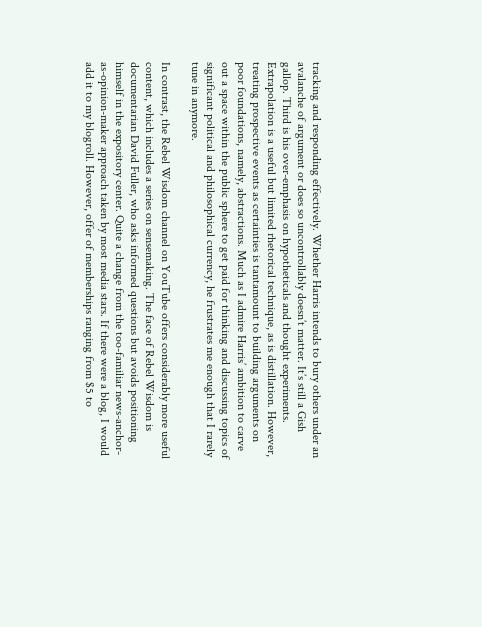tracking and responding effectively. Whether Harris intends to bury others under an avalanche of argument or does so uncontrollably doesn’t matter. It’s still a Gish gallop. Third is his over-emphasis on hypotheticals and thought experiments. Extrapolation is a useful but limited rhetorical technique, as is distillation. However, treating prospective events as certainties is tantamount to building arguments on poor foundations, namely, abstractions. Much as I admire Harris’ ambition to carve out a space within the public sphere to get paid for thinking and discussing topics of significant political and philosophical currency, he frustrates me enough that I rarely tune in anymore.

In contrast, the Rebel Wisdom channel on YouTube offers considerably more useful content, which includes a series on sensemaking. The face of Rebel Wisdom is documentarian David Fuller, who asks informed questions but avoids positioning himself in the expository center. Quite a change from the too-familiar news-anchor-as-opinion-maker approach taken by most media stars. If there were a blog, I would add it to my blogroll. However, offer of memberships ranging from $5 to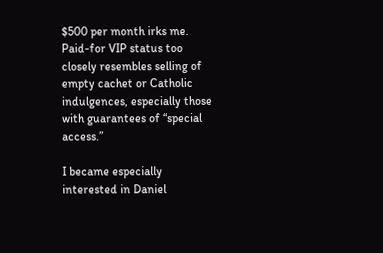$500 per month irks me. Paid-for VIP status too closely resembles selling of empty cachet or Catholic indulgences, especially those with guarantees of “special access.”

I became especially interested in Daniel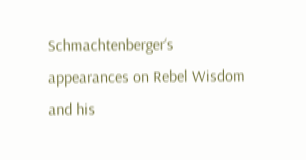Schmachtenberger‘s appearances on Rebel Wisdom and his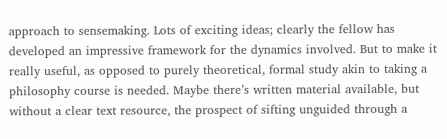approach to sensemaking. Lots of exciting ideas; clearly the fellow has developed an impressive framework for the dynamics involved. But to make it really useful, as opposed to purely theoretical, formal study akin to taking a philosophy course is needed. Maybe there’s written material available, but without a clear text resource, the prospect of sifting unguided through a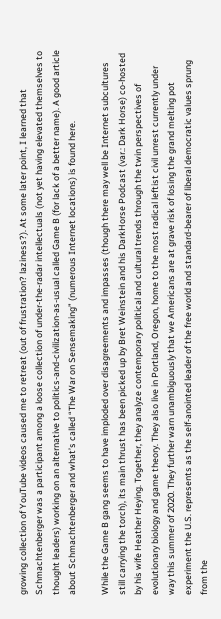growing collection of YouTube videos caused me to retreat (out of frustration? laziness?). At some later point, I learned that Schmachtenberger was a participant among a loose collection of under-the-radar intellectuals (not yet having elevated themselves to thought leaders) working on an alternative to politics-and-civilization-as-usual called Game B (for lack of a better name). A good article about Schmachtenberger and what’s called “The War on Sensemaking” (numerous Internet locations) is found here.

While the Game B gang seems to have imploded over disagreements and impasses (though there may well be Internet subcultures still carrying the torch), its main thrust has been picked up by Bret Weinstein and his DarkHorse Podcast (var.: Dark Horse) co-hosted by his wife Heather Heying. Together, they analyze contemporary political and cultural trends through the twin perspectives of evolutionary biology and game theory. They also live in Portland, Oregon, home to the most radical leftist civil unrest currently under way this summer of 2020. They further warn unambiguously that we Americans are at grave risk of losing the grand melting pot experiment the U.S. represents as the self-anointed leader of the free world and standard-bearer of liberal democratic values sprung from the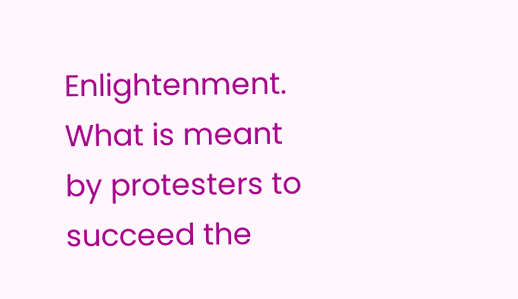Enlightenment. What is meant by protesters to succeed the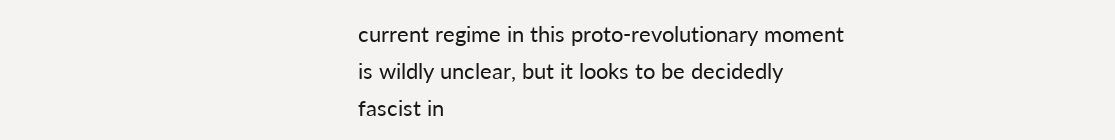current regime in this proto-revolutionary moment is wildly unclear, but it looks to be decidedly fascist in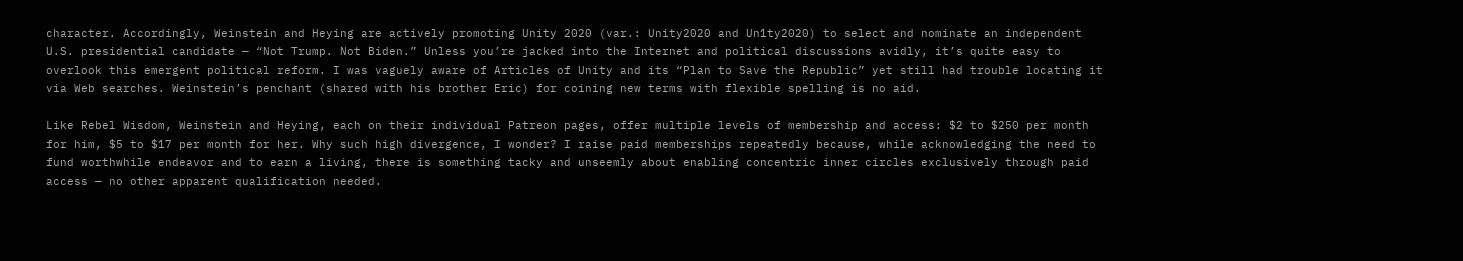character. Accordingly, Weinstein and Heying are actively promoting Unity 2020 (var.: Unity2020 and Un1ty2020) to select and nominate an independent U.S. presidential candidate — “Not Trump. Not Biden.” Unless you’re jacked into the Internet and political discussions avidly, it’s quite easy to overlook this emergent political reform. I was vaguely aware of Articles of Unity and its “Plan to Save the Republic” yet still had trouble locating it via Web searches. Weinstein’s penchant (shared with his brother Eric) for coining new terms with flexible spelling is no aid.

Like Rebel Wisdom, Weinstein and Heying, each on their individual Patreon pages, offer multiple levels of membership and access: $2 to $250 per month for him, $5 to $17 per month for her. Why such high divergence, I wonder? I raise paid memberships repeatedly because, while acknowledging the need to fund worthwhile endeavor and to earn a living, there is something tacky and unseemly about enabling concentric inner circles exclusively through paid access — no other apparent qualification needed.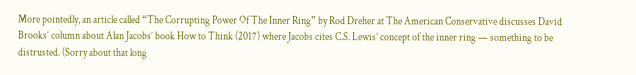More pointedly, an article called “The Corrupting Power Of The Inner Ring” by Rod Dreher at The American Conservative discusses David Brooks’ column about Alan Jacobs’ book How to Think (2017) where Jacobs cites C.S. Lewis’ concept of the inner ring — something to be distrusted. (Sorry about that long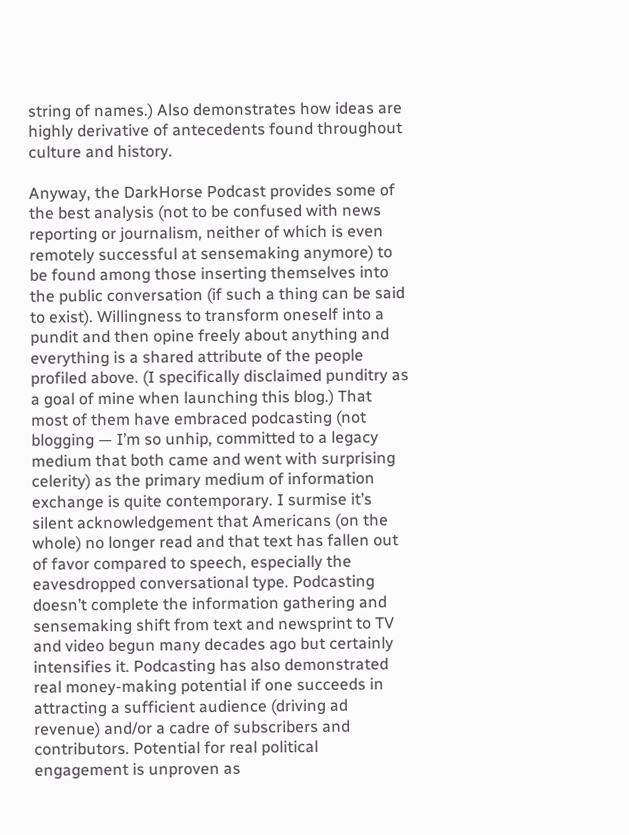string of names.) Also demonstrates how ideas are highly derivative of antecedents found throughout culture and history.

Anyway, the DarkHorse Podcast provides some of the best analysis (not to be confused with news reporting or journalism, neither of which is even remotely successful at sensemaking anymore) to be found among those inserting themselves into the public conversation (if such a thing can be said to exist). Willingness to transform oneself into a pundit and then opine freely about anything and everything is a shared attribute of the people profiled above. (I specifically disclaimed punditry as a goal of mine when launching this blog.) That most of them have embraced podcasting (not blogging — I’m so unhip, committed to a legacy medium that both came and went with surprising celerity) as the primary medium of information exchange is quite contemporary. I surmise it’s silent acknowledgement that Americans (on the whole) no longer read and that text has fallen out of favor compared to speech, especially the eavesdropped conversational type. Podcasting doesn’t complete the information gathering and sensemaking shift from text and newsprint to TV and video begun many decades ago but certainly intensifies it. Podcasting has also demonstrated real money-making potential if one succeeds in attracting a sufficient audience (driving ad revenue) and/or a cadre of subscribers and contributors. Potential for real political engagement is unproven as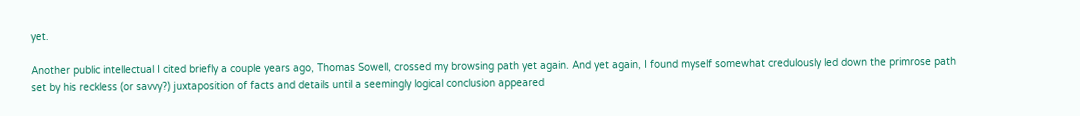yet.

Another public intellectual I cited briefly a couple years ago, Thomas Sowell, crossed my browsing path yet again. And yet again, I found myself somewhat credulously led down the primrose path set by his reckless (or savvy?) juxtaposition of facts and details until a seemingly logical conclusion appeared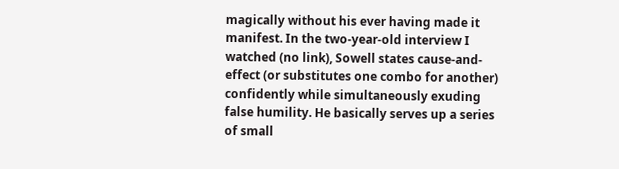magically without his ever having made it manifest. In the two-year-old interview I watched (no link), Sowell states cause-and-effect (or substitutes one combo for another) confidently while simultaneously exuding false humility. He basically serves up a series of small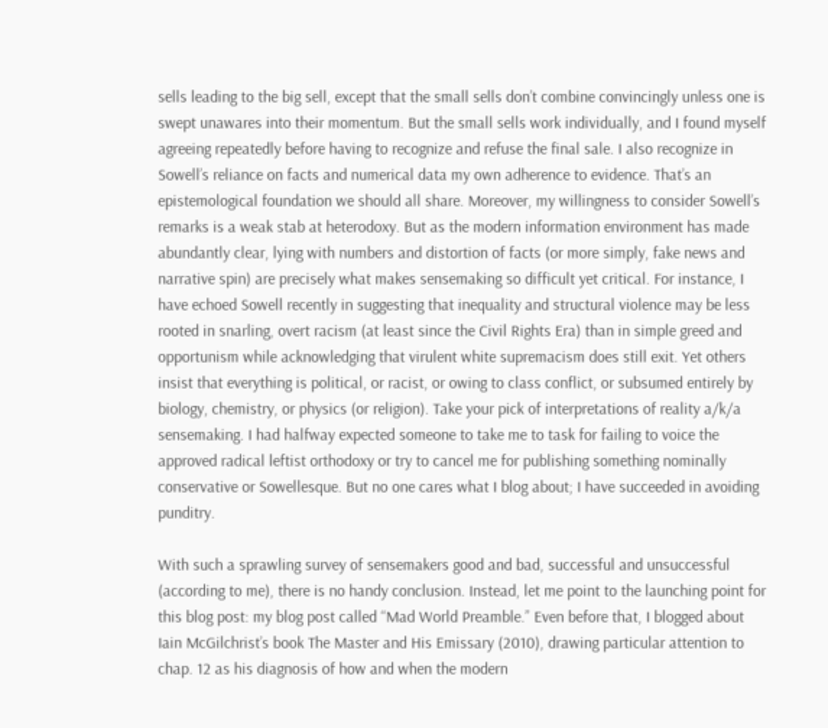sells leading to the big sell, except that the small sells don’t combine convincingly unless one is swept unawares into their momentum. But the small sells work individually, and I found myself agreeing repeatedly before having to recognize and refuse the final sale. I also recognize in Sowell’s reliance on facts and numerical data my own adherence to evidence. That’s an epistemological foundation we should all share. Moreover, my willingness to consider Sowell’s remarks is a weak stab at heterodoxy. But as the modern information environment has made abundantly clear, lying with numbers and distortion of facts (or more simply, fake news and narrative spin) are precisely what makes sensemaking so difficult yet critical. For instance, I have echoed Sowell recently in suggesting that inequality and structural violence may be less rooted in snarling, overt racism (at least since the Civil Rights Era) than in simple greed and opportunism while acknowledging that virulent white supremacism does still exit. Yet others insist that everything is political, or racist, or owing to class conflict, or subsumed entirely by biology, chemistry, or physics (or religion). Take your pick of interpretations of reality a/k/a sensemaking. I had halfway expected someone to take me to task for failing to voice the approved radical leftist orthodoxy or try to cancel me for publishing something nominally conservative or Sowellesque. But no one cares what I blog about; I have succeeded in avoiding punditry.

With such a sprawling survey of sensemakers good and bad, successful and unsuccessful (according to me), there is no handy conclusion. Instead, let me point to the launching point for this blog post: my blog post called “Mad World Preamble.” Even before that, I blogged about Iain McGilchrist’s book The Master and His Emissary (2010), drawing particular attention to chap. 12 as his diagnosis of how and when the modern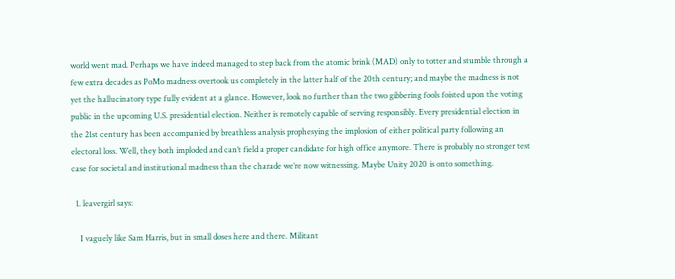world went mad. Perhaps we have indeed managed to step back from the atomic brink (MAD) only to totter and stumble through a few extra decades as PoMo madness overtook us completely in the latter half of the 20th century; and maybe the madness is not yet the hallucinatory type fully evident at a glance. However, look no further than the two gibbering fools foisted upon the voting public in the upcoming U.S. presidential election. Neither is remotely capable of serving responsibly. Every presidential election in the 21st century has been accompanied by breathless analysis prophesying the implosion of either political party following an electoral loss. Well, they both imploded and can’t field a proper candidate for high office anymore. There is probably no stronger test case for societal and institutional madness than the charade we’re now witnessing. Maybe Unity 2020 is onto something.

  1. leavergirl says:

    I vaguely like Sam Harris, but in small doses here and there. Militant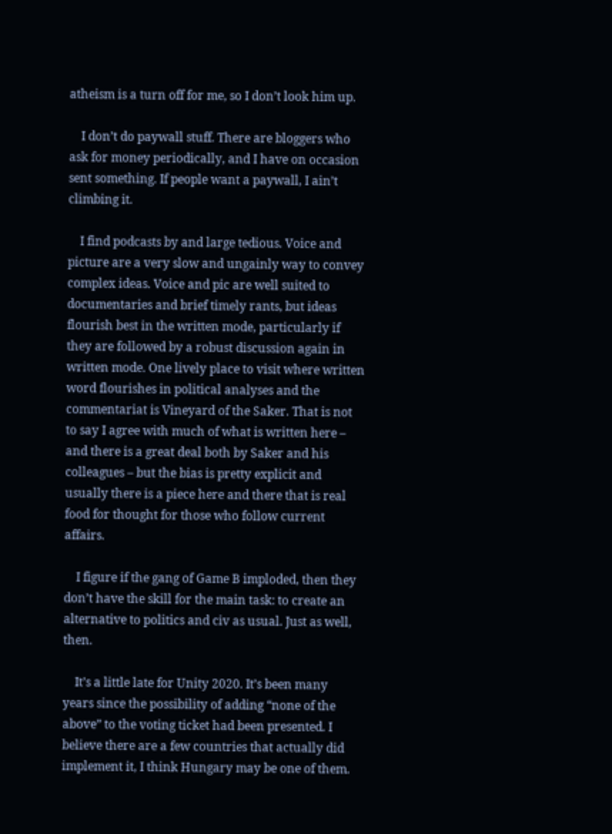atheism is a turn off for me, so I don’t look him up.

    I don’t do paywall stuff. There are bloggers who ask for money periodically, and I have on occasion sent something. If people want a paywall, I ain’t climbing it.

    I find podcasts by and large tedious. Voice and picture are a very slow and ungainly way to convey complex ideas. Voice and pic are well suited to documentaries and brief timely rants, but ideas flourish best in the written mode, particularly if they are followed by a robust discussion again in written mode. One lively place to visit where written word flourishes in political analyses and the commentariat is Vineyard of the Saker. That is not to say I agree with much of what is written here – and there is a great deal both by Saker and his colleagues – but the bias is pretty explicit and usually there is a piece here and there that is real food for thought for those who follow current affairs.

    I figure if the gang of Game B imploded, then they don’t have the skill for the main task: to create an alternative to politics and civ as usual. Just as well, then.

    It’s a little late for Unity 2020. It’s been many years since the possibility of adding “none of the above” to the voting ticket had been presented. I believe there are a few countries that actually did implement it, I think Hungary may be one of them.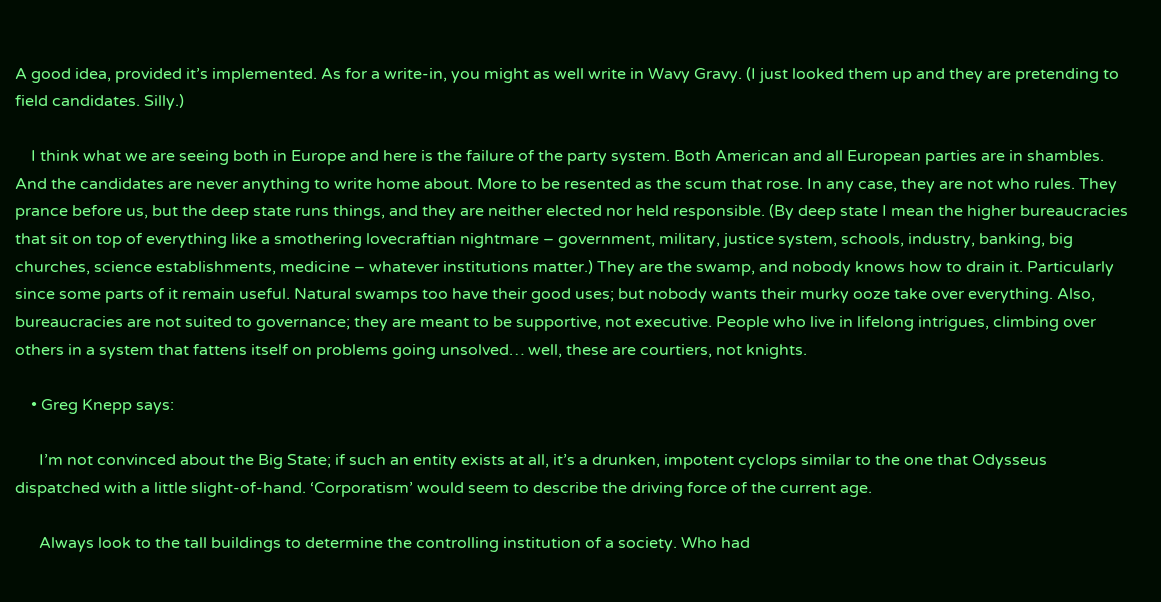A good idea, provided it’s implemented. As for a write-in, you might as well write in Wavy Gravy. (I just looked them up and they are pretending to field candidates. Silly.)

    I think what we are seeing both in Europe and here is the failure of the party system. Both American and all European parties are in shambles. And the candidates are never anything to write home about. More to be resented as the scum that rose. In any case, they are not who rules. They prance before us, but the deep state runs things, and they are neither elected nor held responsible. (By deep state I mean the higher bureaucracies that sit on top of everything like a smothering lovecraftian nightmare – government, military, justice system, schools, industry, banking, big churches, science establishments, medicine – whatever institutions matter.) They are the swamp, and nobody knows how to drain it. Particularly since some parts of it remain useful. Natural swamps too have their good uses; but nobody wants their murky ooze take over everything. Also, bureaucracies are not suited to governance; they are meant to be supportive, not executive. People who live in lifelong intrigues, climbing over others in a system that fattens itself on problems going unsolved… well, these are courtiers, not knights.

    • Greg Knepp says:

      I’m not convinced about the Big State; if such an entity exists at all, it’s a drunken, impotent cyclops similar to the one that Odysseus dispatched with a little slight-of-hand. ‘Corporatism’ would seem to describe the driving force of the current age.

      Always look to the tall buildings to determine the controlling institution of a society. Who had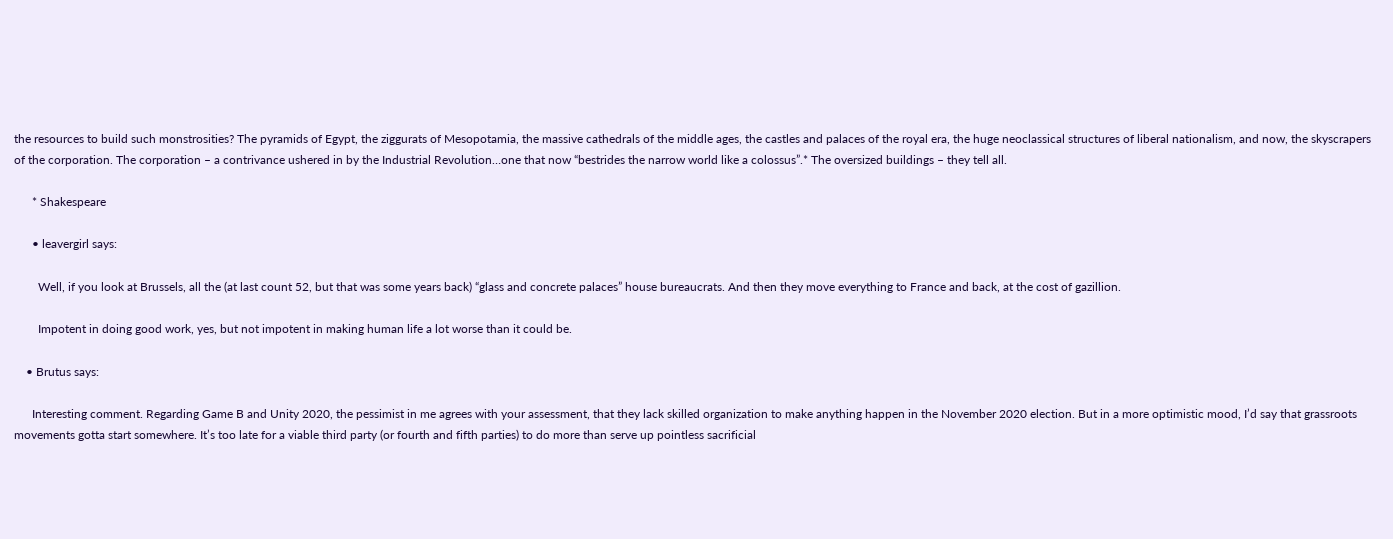the resources to build such monstrosities? The pyramids of Egypt, the ziggurats of Mesopotamia, the massive cathedrals of the middle ages, the castles and palaces of the royal era, the huge neoclassical structures of liberal nationalism, and now, the skyscrapers of the corporation. The corporation – a contrivance ushered in by the Industrial Revolution…one that now “bestrides the narrow world like a colossus”.* The oversized buildings – they tell all.

      * Shakespeare

      • leavergirl says:

        Well, if you look at Brussels, all the (at last count 52, but that was some years back) “glass and concrete palaces” house bureaucrats. And then they move everything to France and back, at the cost of gazillion.

        Impotent in doing good work, yes, but not impotent in making human life a lot worse than it could be.

    • Brutus says:

      Interesting comment. Regarding Game B and Unity 2020, the pessimist in me agrees with your assessment, that they lack skilled organization to make anything happen in the November 2020 election. But in a more optimistic mood, I’d say that grassroots movements gotta start somewhere. It’s too late for a viable third party (or fourth and fifth parties) to do more than serve up pointless sacrificial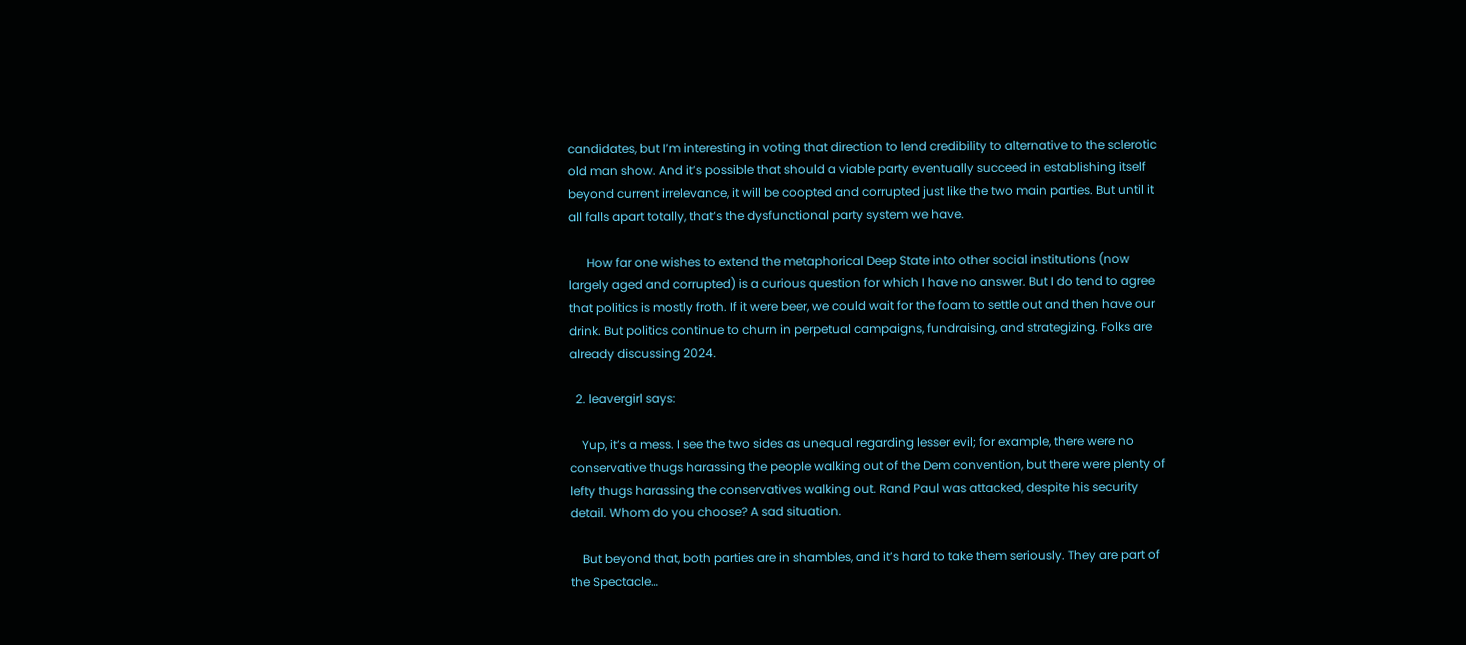candidates, but I’m interesting in voting that direction to lend credibility to alternative to the sclerotic old man show. And it’s possible that should a viable party eventually succeed in establishing itself beyond current irrelevance, it will be coopted and corrupted just like the two main parties. But until it all falls apart totally, that’s the dysfunctional party system we have.

      How far one wishes to extend the metaphorical Deep State into other social institutions (now largely aged and corrupted) is a curious question for which I have no answer. But I do tend to agree that politics is mostly froth. If it were beer, we could wait for the foam to settle out and then have our drink. But politics continue to churn in perpetual campaigns, fundraising, and strategizing. Folks are already discussing 2024.

  2. leavergirl says:

    Yup, it’s a mess. I see the two sides as unequal regarding lesser evil; for example, there were no conservative thugs harassing the people walking out of the Dem convention, but there were plenty of lefty thugs harassing the conservatives walking out. Rand Paul was attacked, despite his security detail. Whom do you choose? A sad situation.

    But beyond that, both parties are in shambles, and it’s hard to take them seriously. They are part of the Spectacle…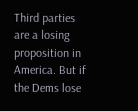Third parties are a losing proposition in America. But if the Dems lose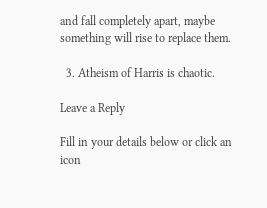and fall completely apart, maybe something will rise to replace them.

  3. Atheism of Harris is chaotic.

Leave a Reply

Fill in your details below or click an icon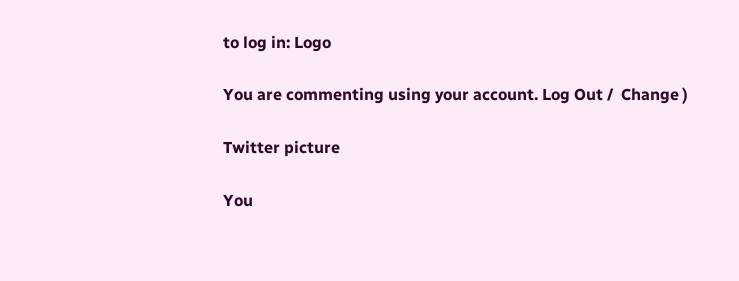to log in: Logo

You are commenting using your account. Log Out /  Change )

Twitter picture

You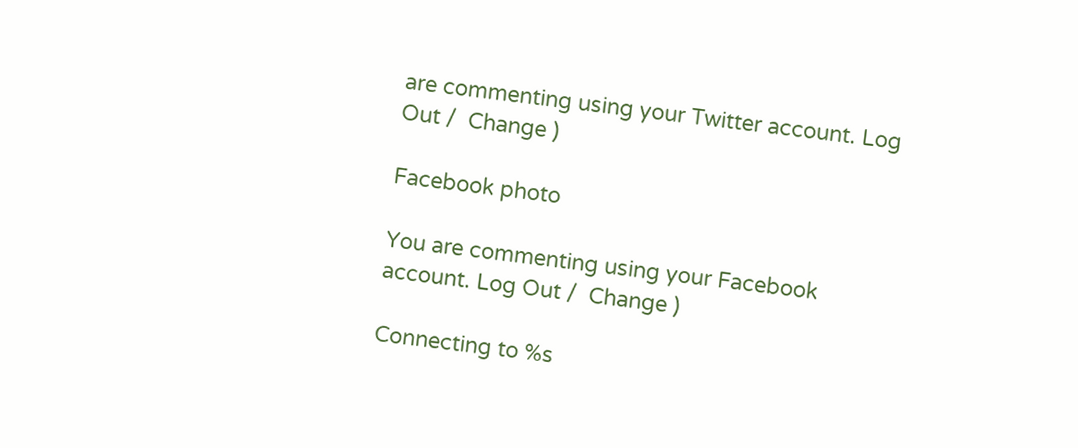are commenting using your Twitter account. Log Out /  Change )

Facebook photo

You are commenting using your Facebook account. Log Out /  Change )

Connecting to %s